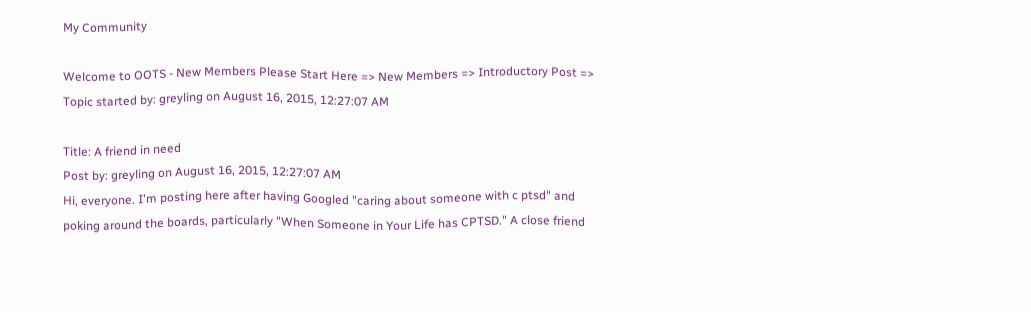My Community

Welcome to OOTS - New Members Please Start Here => New Members => Introductory Post => Topic started by: greyling on August 16, 2015, 12:27:07 AM

Title: A friend in need
Post by: greyling on August 16, 2015, 12:27:07 AM
Hi, everyone. I'm posting here after having Googled "caring about someone with c ptsd" and poking around the boards, particularly "When Someone in Your Life has CPTSD." A close friend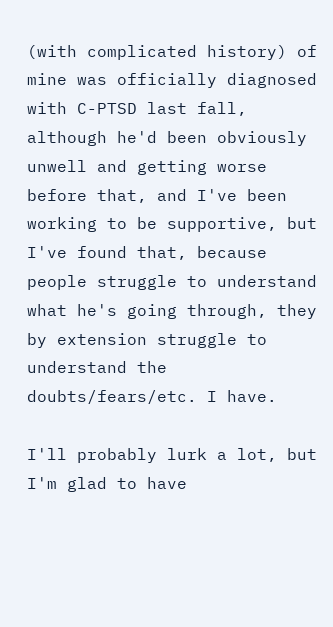(with complicated history) of mine was officially diagnosed with C-PTSD last fall, although he'd been obviously unwell and getting worse before that, and I've been working to be supportive, but I've found that, because people struggle to understand what he's going through, they by extension struggle to understand the doubts/fears/etc. I have.

I'll probably lurk a lot, but I'm glad to have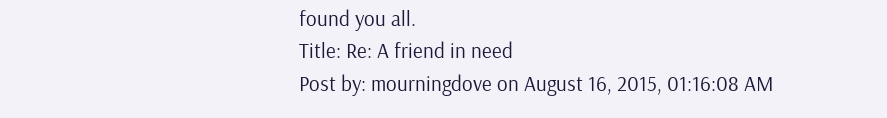found you all.
Title: Re: A friend in need
Post by: mourningdove on August 16, 2015, 01:16:08 AM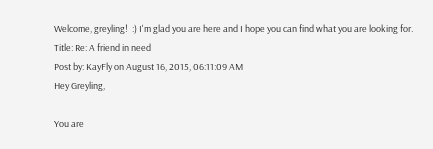Welcome, greyling!  :) I'm glad you are here and I hope you can find what you are looking for.
Title: Re: A friend in need
Post by: KayFly on August 16, 2015, 06:11:09 AM
Hey Greyling,

You are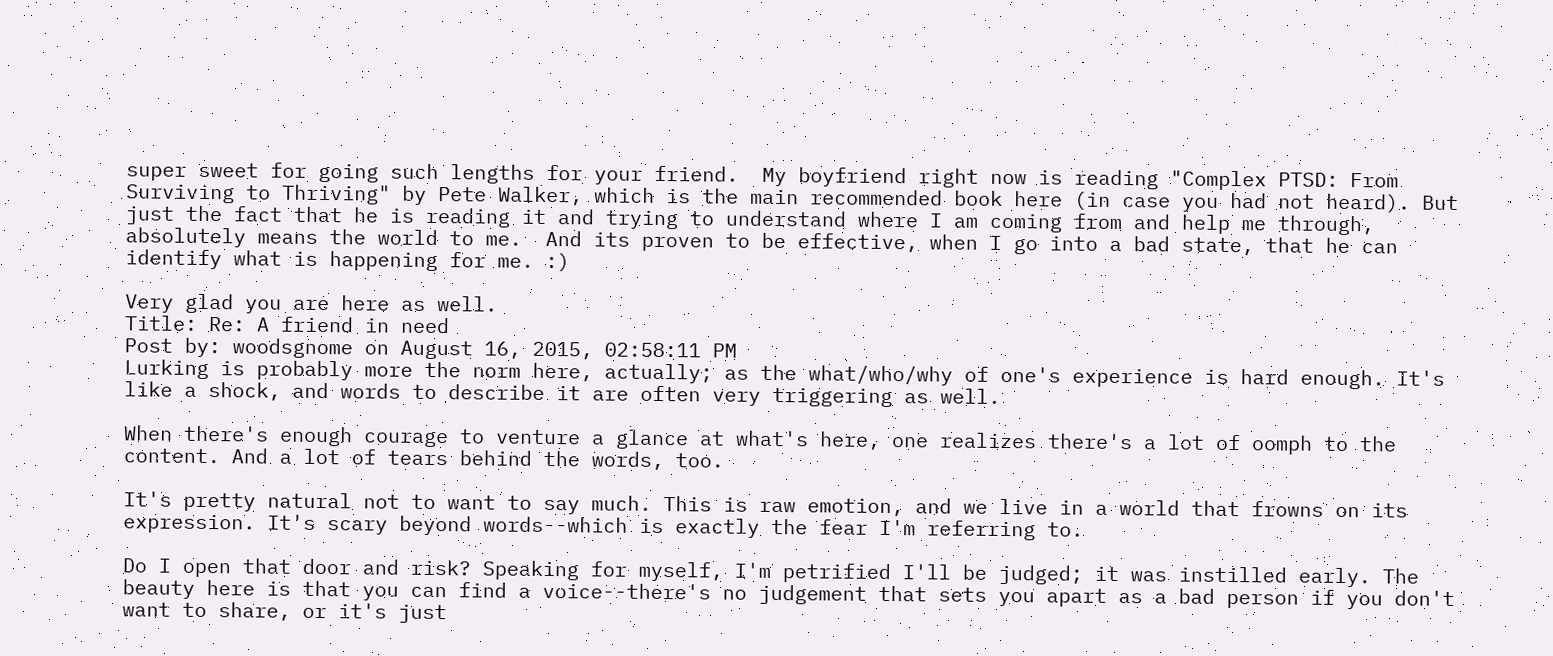super sweet for going such lengths for your friend.  My boyfriend right now is reading "Complex PTSD: From Surviving to Thriving" by Pete Walker, which is the main recommended book here (in case you had not heard). But just the fact that he is reading it and trying to understand where I am coming from and help me through, absolutely means the world to me.  And its proven to be effective, when I go into a bad state, that he can identify what is happening for me. :)

Very glad you are here as well.
Title: Re: A friend in need
Post by: woodsgnome on August 16, 2015, 02:58:11 PM
Lurking is probably more the norm here, actually; as the what/who/why of one's experience is hard enough. It's like a shock, and words to describe it are often very triggering as well.

When there's enough courage to venture a glance at what's here, one realizes there's a lot of oomph to the content. And a lot of tears behind the words, too.

It's pretty natural not to want to say much. This is raw emotion, and we live in a world that frowns on its expression. It's scary beyond words--which is exactly the fear I'm referring to.

Do I open that door and risk? Speaking for myself, I'm petrified I'll be judged; it was instilled early. The beauty here is that you can find a voice--there's no judgement that sets you apart as a bad person if you don't want to share, or it's just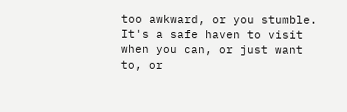too awkward, or you stumble. It's a safe haven to visit when you can, or just want to, or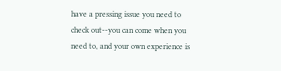have a pressing issue you need to check out--you can come when you need to, and your own experience is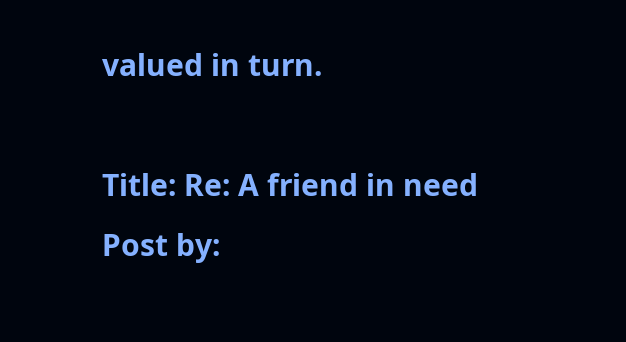valued in turn.

Title: Re: A friend in need
Post by: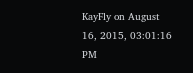KayFly on August 16, 2015, 03:01:16 PM